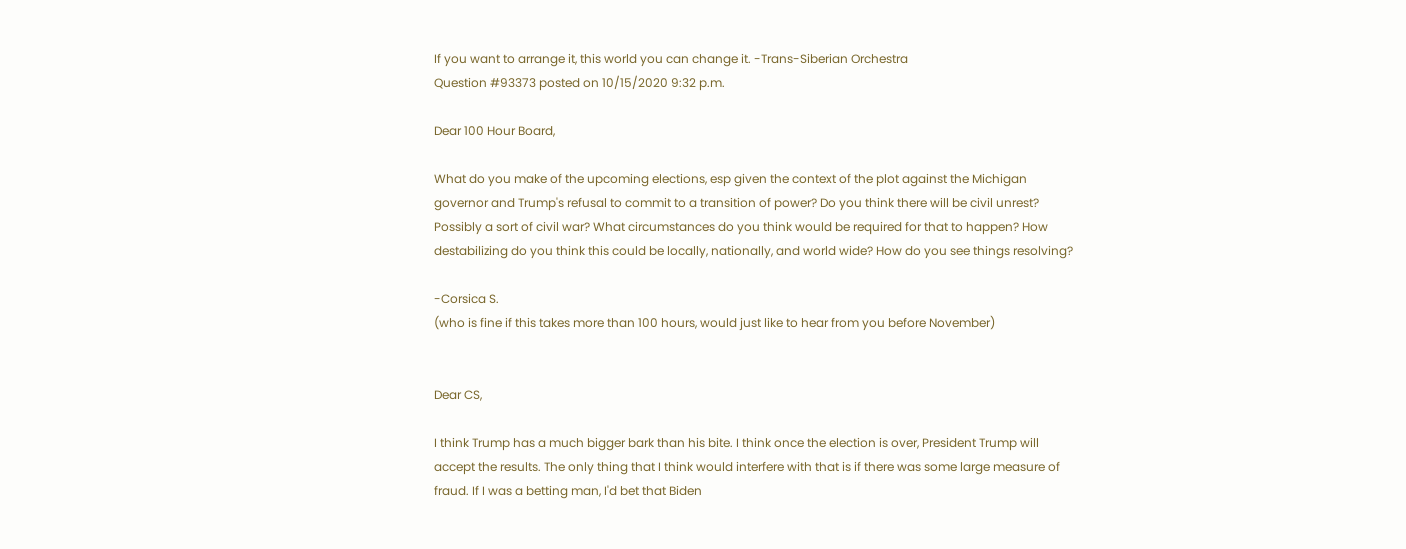If you want to arrange it, this world you can change it. -Trans-Siberian Orchestra
Question #93373 posted on 10/15/2020 9:32 p.m.

Dear 100 Hour Board,

What do you make of the upcoming elections, esp given the context of the plot against the Michigan governor and Trump's refusal to commit to a transition of power? Do you think there will be civil unrest? Possibly a sort of civil war? What circumstances do you think would be required for that to happen? How destabilizing do you think this could be locally, nationally, and world wide? How do you see things resolving?

-Corsica S.
(who is fine if this takes more than 100 hours, would just like to hear from you before November)


Dear CS,

I think Trump has a much bigger bark than his bite. I think once the election is over, President Trump will accept the results. The only thing that I think would interfere with that is if there was some large measure of fraud. If I was a betting man, I'd bet that Biden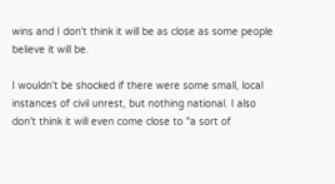wins and I don't think it will be as close as some people believe it will be.

I wouldn't be shocked if there were some small, local instances of civil unrest, but nothing national. I also don't think it will even come close to "a sort of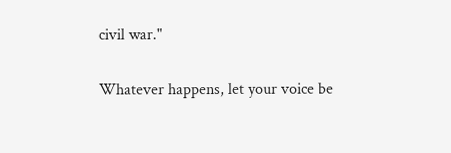civil war."

Whatever happens, let your voice be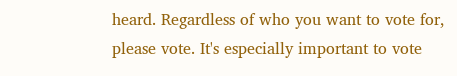heard. Regardless of who you want to vote for, please vote. It's especially important to vote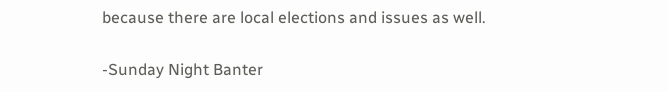because there are local elections and issues as well.

-Sunday Night Banter